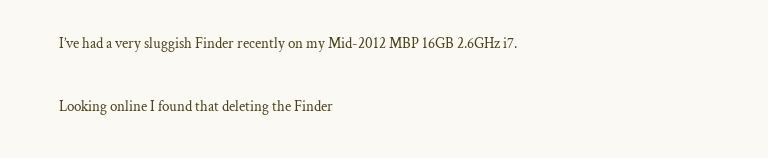I’ve had a very sluggish Finder recently on my Mid-2012 MBP 16GB 2.6GHz i7.

Looking online I found that deleting the Finder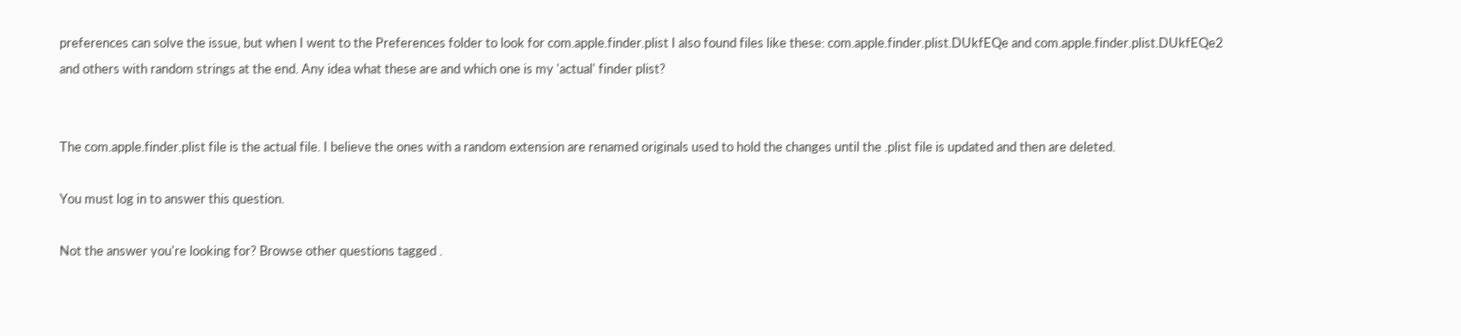preferences can solve the issue, but when I went to the Preferences folder to look for com.apple.finder.plist I also found files like these: com.apple.finder.plist.DUkfEQe and com.apple.finder.plist.DUkfEQe2 and others with random strings at the end. Any idea what these are and which one is my 'actual' finder plist?


The com.apple.finder.plist file is the actual file. I believe the ones with a random extension are renamed originals used to hold the changes until the .plist file is updated and then are deleted.

You must log in to answer this question.

Not the answer you're looking for? Browse other questions tagged .